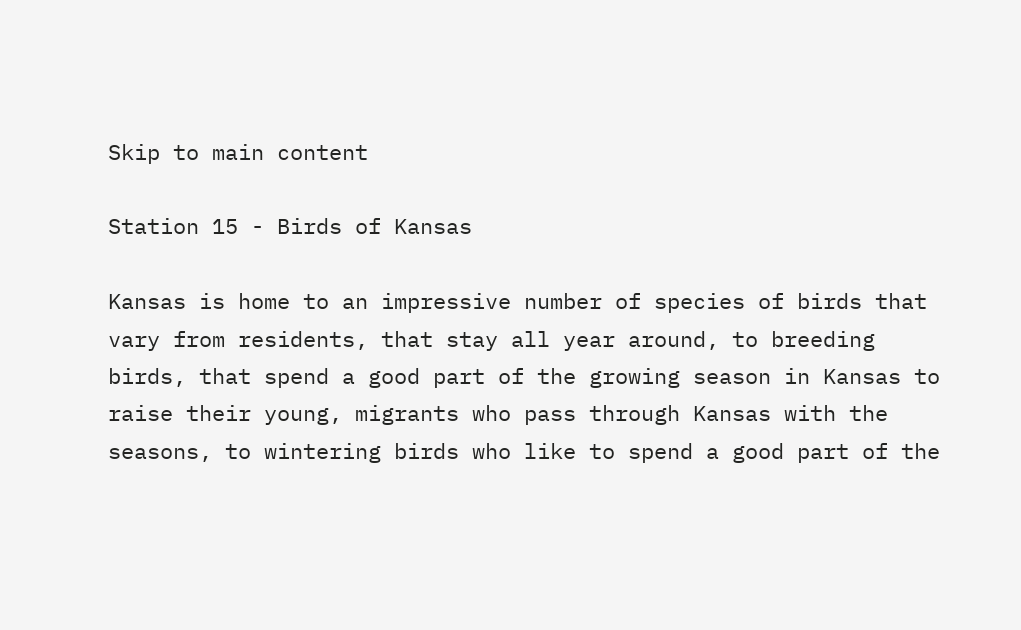Skip to main content

Station 15 - Birds of Kansas

Kansas is home to an impressive number of species of birds that vary from residents, that stay all year around, to breeding birds, that spend a good part of the growing season in Kansas to raise their young, migrants who pass through Kansas with the seasons, to wintering birds who like to spend a good part of the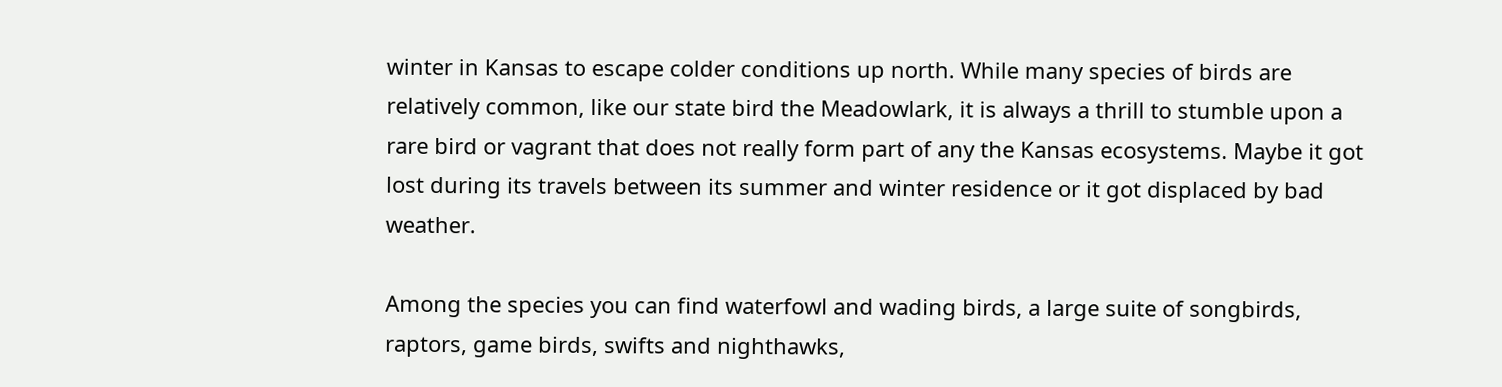winter in Kansas to escape colder conditions up north. While many species of birds are relatively common, like our state bird the Meadowlark, it is always a thrill to stumble upon a rare bird or vagrant that does not really form part of any the Kansas ecosystems. Maybe it got lost during its travels between its summer and winter residence or it got displaced by bad weather.

Among the species you can find waterfowl and wading birds, a large suite of songbirds, raptors, game birds, swifts and nighthawks,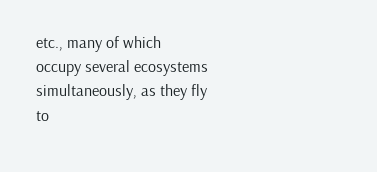etc., many of which occupy several ecosystems simultaneously, as they fly to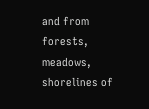and from forests, meadows, shorelines of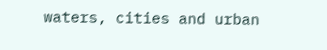waters, cities and urban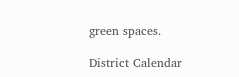green spaces.

District Calendar